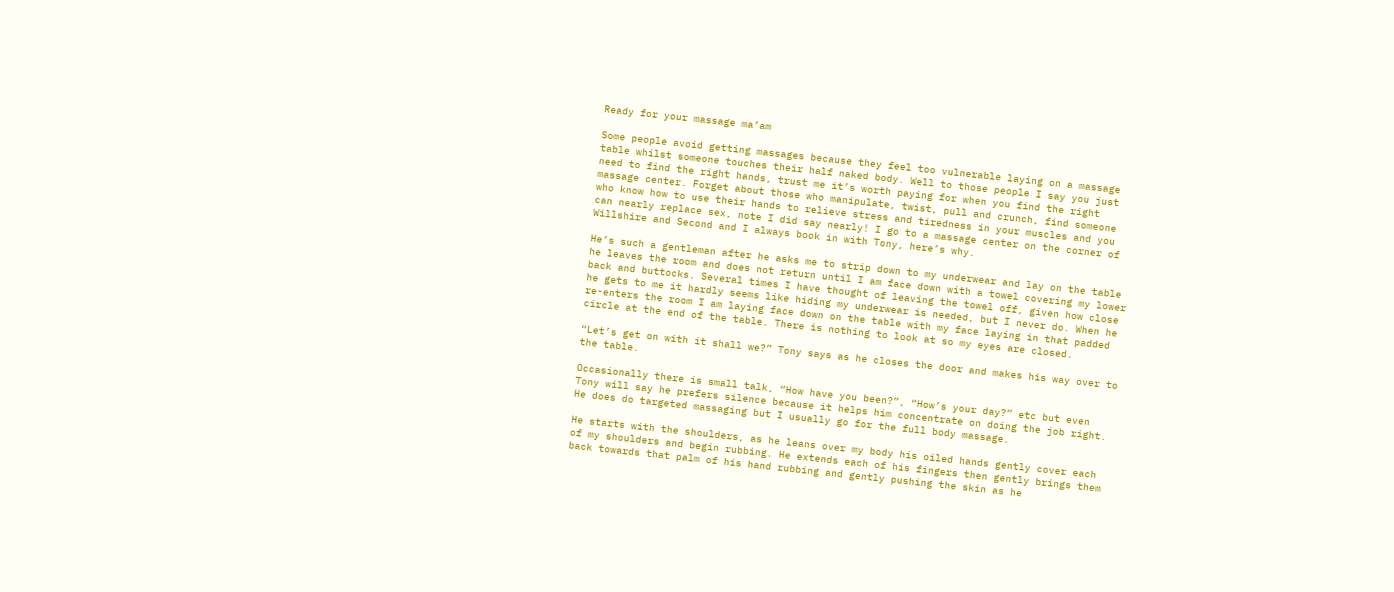Ready for your massage ma’am

Some people avoid getting massages because they feel too vulnerable laying on a massage table whilst someone touches their half naked body. Well to those people I say you just need to find the right hands, trust me it’s worth paying for when you find the right massage center. Forget about those who manipulate, twist, pull and crunch, find someone who know how to use their hands to relieve stress and tiredness in your muscles and you can nearly replace sex, note I did say nearly! I go to a massage center on the corner of Willshire and Second and I always book in with Tony, here’s why.

He’s such a gentleman after he asks me to strip down to my underwear and lay on the table he leaves the room and does not return until I am face down with a towel covering my lower back and buttocks. Several times I have thought of leaving the towel off, given how close he gets to me it hardly seems like hiding my underwear is needed, but I never do. When he re-enters the room I am laying face down on the table with my face laying in that padded circle at the end of the table. There is nothing to look at so my eyes are closed.

“Let’s get on with it shall we?” Tony says as he closes the door and makes his way over to the table.

Occasionally there is small talk, “How have you been?”, “How’s your day?” etc but even Tony will say he prefers silence because it helps him concentrate on doing the job right. He does do targeted massaging but I usually go for the full body massage.

He starts with the shoulders, as he leans over my body his oiled hands gently cover each of my shoulders and begin rubbing. He extends each of his fingers then gently brings them back towards that palm of his hand rubbing and gently pushing the skin as he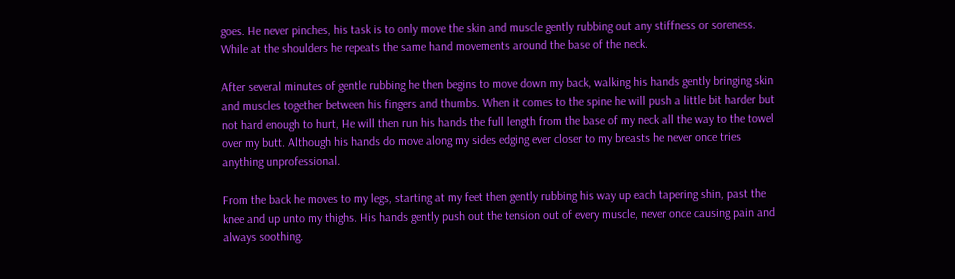goes. He never pinches, his task is to only move the skin and muscle gently rubbing out any stiffness or soreness. While at the shoulders he repeats the same hand movements around the base of the neck.

After several minutes of gentle rubbing he then begins to move down my back, walking his hands gently bringing skin and muscles together between his fingers and thumbs. When it comes to the spine he will push a little bit harder but not hard enough to hurt, He will then run his hands the full length from the base of my neck all the way to the towel over my butt. Although his hands do move along my sides edging ever closer to my breasts he never once tries anything unprofessional.

From the back he moves to my legs, starting at my feet then gently rubbing his way up each tapering shin, past the knee and up unto my thighs. His hands gently push out the tension out of every muscle, never once causing pain and always soothing.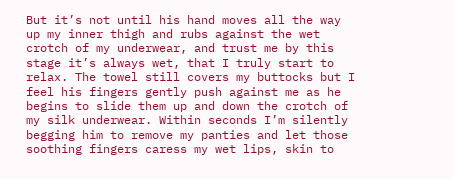But it’s not until his hand moves all the way up my inner thigh and rubs against the wet crotch of my underwear, and trust me by this stage it’s always wet, that I truly start to relax. The towel still covers my buttocks but I feel his fingers gently push against me as he begins to slide them up and down the crotch of my silk underwear. Within seconds I’m silently begging him to remove my panties and let those soothing fingers caress my wet lips, skin to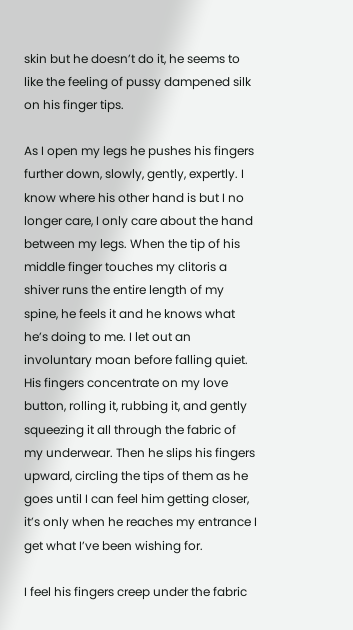skin but he doesn’t do it, he seems to like the feeling of pussy dampened silk on his finger tips.

As I open my legs he pushes his fingers further down, slowly, gently, expertly. I know where his other hand is but I no longer care, I only care about the hand between my legs. When the tip of his middle finger touches my clitoris a shiver runs the entire length of my spine, he feels it and he knows what he’s doing to me. I let out an involuntary moan before falling quiet. His fingers concentrate on my love button, rolling it, rubbing it, and gently squeezing it all through the fabric of my underwear. Then he slips his fingers upward, circling the tips of them as he goes until I can feel him getting closer, it’s only when he reaches my entrance I get what I’ve been wishing for.

I feel his fingers creep under the fabric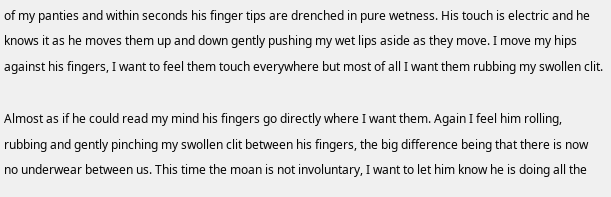of my panties and within seconds his finger tips are drenched in pure wetness. His touch is electric and he knows it as he moves them up and down gently pushing my wet lips aside as they move. I move my hips against his fingers, I want to feel them touch everywhere but most of all I want them rubbing my swollen clit.

Almost as if he could read my mind his fingers go directly where I want them. Again I feel him rolling, rubbing and gently pinching my swollen clit between his fingers, the big difference being that there is now no underwear between us. This time the moan is not involuntary, I want to let him know he is doing all the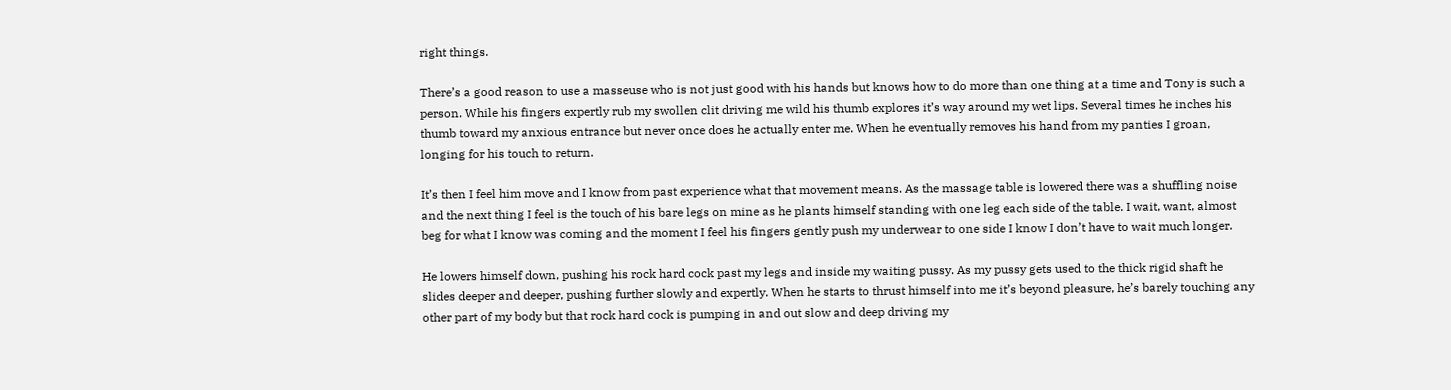right things.

There’s a good reason to use a masseuse who is not just good with his hands but knows how to do more than one thing at a time and Tony is such a person. While his fingers expertly rub my swollen clit driving me wild his thumb explores it’s way around my wet lips. Several times he inches his thumb toward my anxious entrance but never once does he actually enter me. When he eventually removes his hand from my panties I groan, longing for his touch to return.

It’s then I feel him move and I know from past experience what that movement means. As the massage table is lowered there was a shuffling noise and the next thing I feel is the touch of his bare legs on mine as he plants himself standing with one leg each side of the table. I wait, want, almost beg for what I know was coming and the moment I feel his fingers gently push my underwear to one side I know I don’t have to wait much longer.

He lowers himself down, pushing his rock hard cock past my legs and inside my waiting pussy. As my pussy gets used to the thick rigid shaft he slides deeper and deeper, pushing further slowly and expertly. When he starts to thrust himself into me it’s beyond pleasure, he’s barely touching any other part of my body but that rock hard cock is pumping in and out slow and deep driving my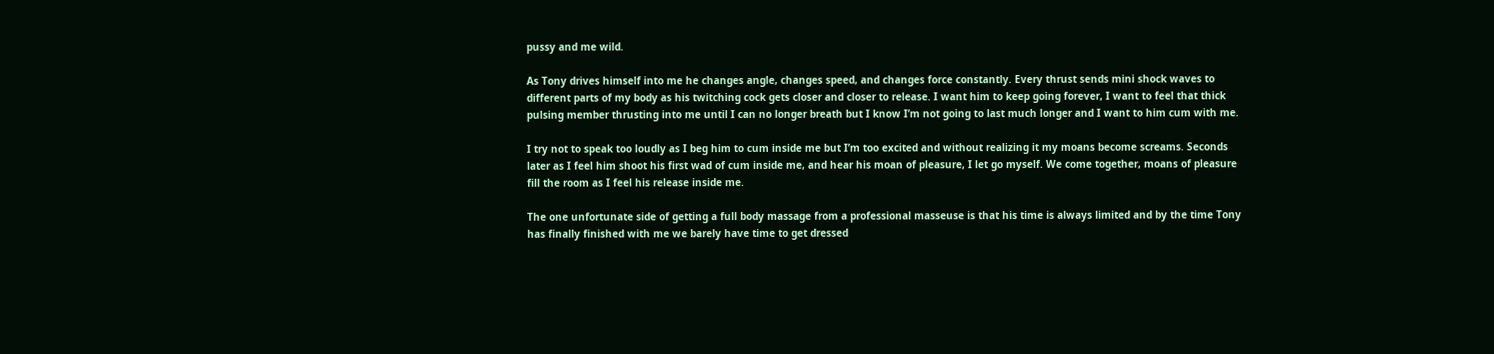pussy and me wild.

As Tony drives himself into me he changes angle, changes speed, and changes force constantly. Every thrust sends mini shock waves to different parts of my body as his twitching cock gets closer and closer to release. I want him to keep going forever, I want to feel that thick pulsing member thrusting into me until I can no longer breath but I know I’m not going to last much longer and I want to him cum with me.

I try not to speak too loudly as I beg him to cum inside me but I’m too excited and without realizing it my moans become screams. Seconds later as I feel him shoot his first wad of cum inside me, and hear his moan of pleasure, I let go myself. We come together, moans of pleasure fill the room as I feel his release inside me.

The one unfortunate side of getting a full body massage from a professional masseuse is that his time is always limited and by the time Tony has finally finished with me we barely have time to get dressed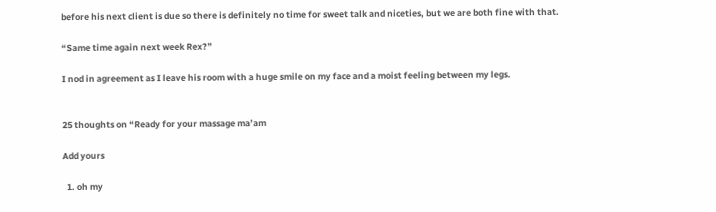before his next client is due so there is definitely no time for sweet talk and niceties, but we are both fine with that.

“Same time again next week Rex?”

I nod in agreement as I leave his room with a huge smile on my face and a moist feeling between my legs.


25 thoughts on “Ready for your massage ma’am

Add yours

  1. oh my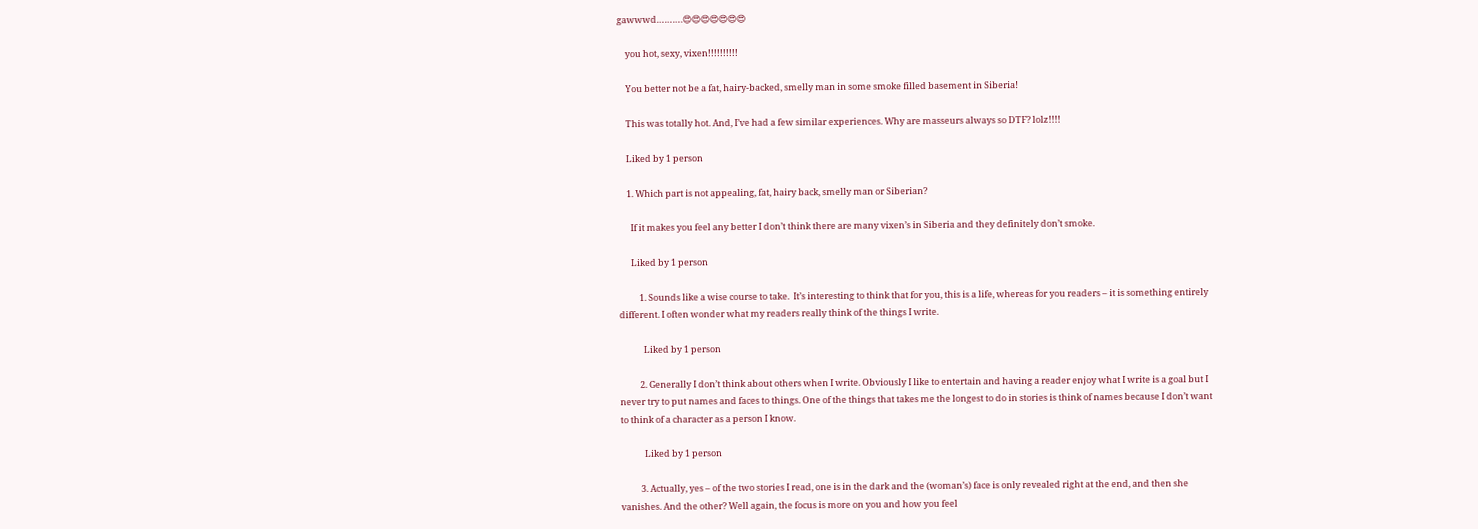gawwwd……….😍😍😍😍😍😍😍

    you hot, sexy, vixen!!!!!!!!!!

    You better not be a fat, hairy-backed, smelly man in some smoke filled basement in Siberia!

    This was totally hot. And, I’ve had a few similar experiences. Why are masseurs always so DTF? lolz!!!!

    Liked by 1 person

    1. Which part is not appealing, fat, hairy back, smelly man or Siberian?

      If it makes you feel any better I don’t think there are many vixen’s in Siberia and they definitely don’t smoke.

      Liked by 1 person

          1. Sounds like a wise course to take.  It’s interesting to think that for you, this is a life, whereas for you readers – it is something entirely different. I often wonder what my readers really think of the things I write.

            Liked by 1 person

          2. Generally I don’t think about others when I write. Obviously I like to entertain and having a reader enjoy what I write is a goal but I never try to put names and faces to things. One of the things that takes me the longest to do in stories is think of names because I don’t want to think of a character as a person I know.

            Liked by 1 person

          3. Actually, yes – of the two stories I read, one is in the dark and the (woman’s) face is only revealed right at the end, and then she vanishes. And the other? Well again, the focus is more on you and how you feel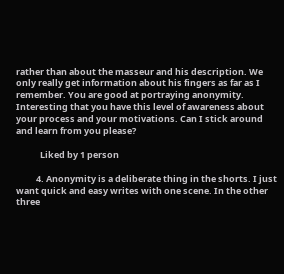rather than about the masseur and his description. We only really get information about his fingers as far as I remember. You are good at portraying anonymity. Interesting that you have this level of awareness about your process and your motivations. Can I stick around and learn from you please?

            Liked by 1 person

          4. Anonymity is a deliberate thing in the shorts. I just want quick and easy writes with one scene. In the other three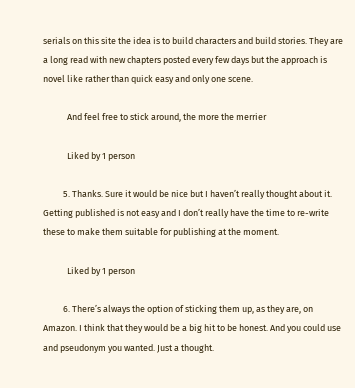serials on this site the idea is to build characters and build stories. They are a long read with new chapters posted every few days but the approach is novel like rather than quick easy and only one scene.

            And feel free to stick around, the more the merrier

            Liked by 1 person

          5. Thanks. Sure it would be nice but I haven’t really thought about it. Getting published is not easy and I don’t really have the time to re-write these to make them suitable for publishing at the moment.

            Liked by 1 person

          6. There’s always the option of sticking them up, as they are, on Amazon. I think that they would be a big hit to be honest. And you could use and pseudonym you wanted. Just a thought.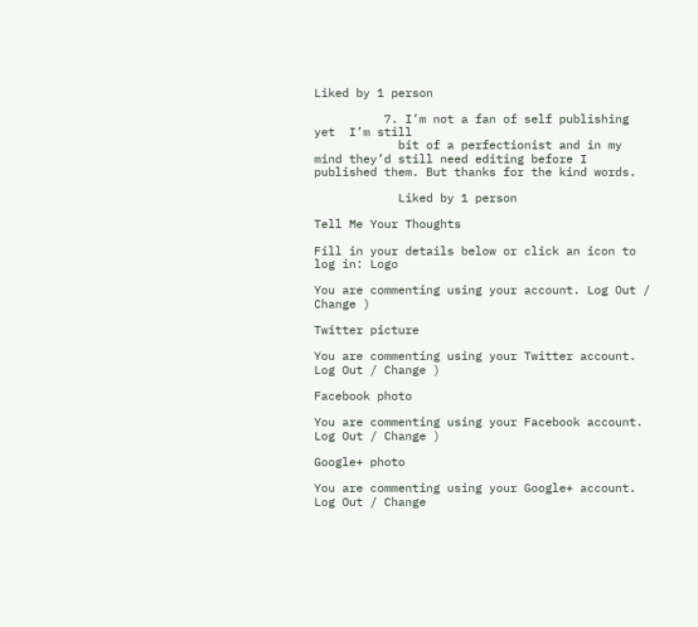Liked by 1 person

          7. I’m not a fan of self publishing yet  I’m still
            bit of a perfectionist and in my mind they’d still need editing before I published them. But thanks for the kind words.

            Liked by 1 person

Tell Me Your Thoughts

Fill in your details below or click an icon to log in: Logo

You are commenting using your account. Log Out / Change )

Twitter picture

You are commenting using your Twitter account. Log Out / Change )

Facebook photo

You are commenting using your Facebook account. Log Out / Change )

Google+ photo

You are commenting using your Google+ account. Log Out / Change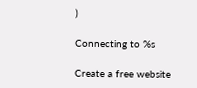)

Connecting to %s

Create a free website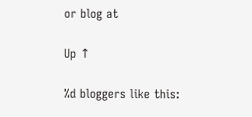or blog at

Up ↑

%d bloggers like this: